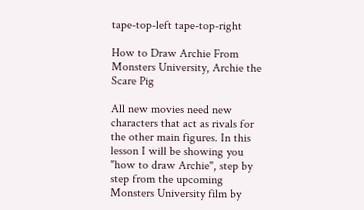tape-top-left tape-top-right

How to Draw Archie From Monsters University, Archie the Scare Pig

All new movies need new characters that act as rivals for the other main figures. In this lesson I will be showing you "how to draw Archie", step by step from the upcoming Monsters University film by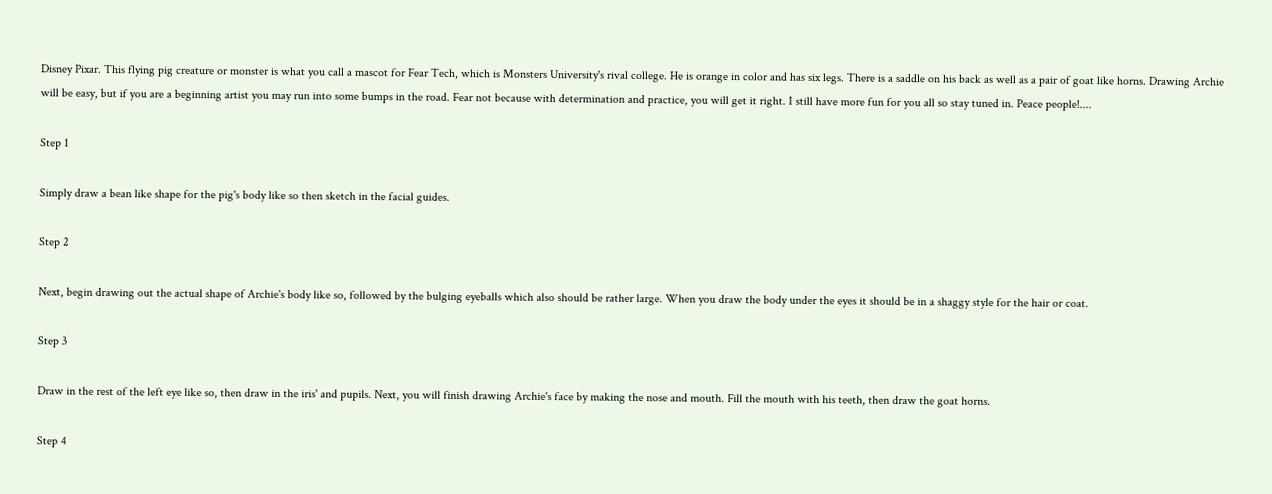Disney Pixar. This flying pig creature or monster is what you call a mascot for Fear Tech, which is Monsters University's rival college. He is orange in color and has six legs. There is a saddle on his back as well as a pair of goat like horns. Drawing Archie will be easy, but if you are a beginning artist you may run into some bumps in the road. Fear not because with determination and practice, you will get it right. I still have more fun for you all so stay tuned in. Peace people!....

Step 1

Simply draw a bean like shape for the pig's body like so then sketch in the facial guides.

Step 2

Next, begin drawing out the actual shape of Archie's body like so, followed by the bulging eyeballs which also should be rather large. When you draw the body under the eyes it should be in a shaggy style for the hair or coat.

Step 3

Draw in the rest of the left eye like so, then draw in the iris' and pupils. Next, you will finish drawing Archie's face by making the nose and mouth. Fill the mouth with his teeth, then draw the goat horns.

Step 4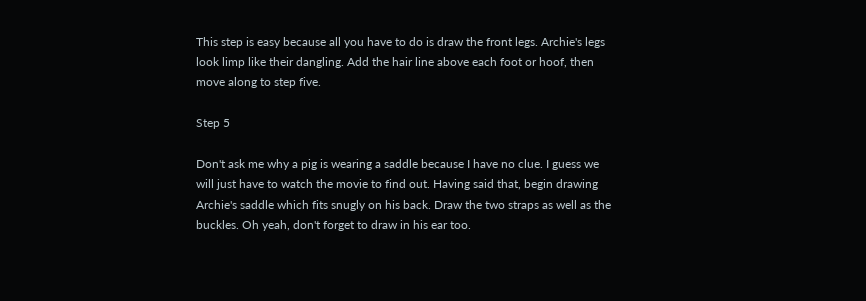This step is easy because all you have to do is draw the front legs. Archie's legs look limp like their dangling. Add the hair line above each foot or hoof, then move along to step five.

Step 5

Don't ask me why a pig is wearing a saddle because I have no clue. I guess we will just have to watch the movie to find out. Having said that, begin drawing Archie's saddle which fits snugly on his back. Draw the two straps as well as the buckles. Oh yeah, don't forget to draw in his ear too.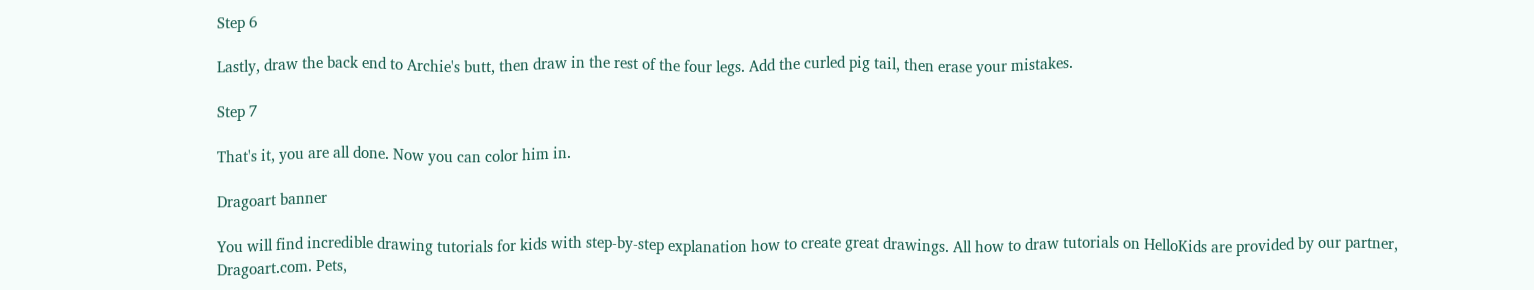Step 6

Lastly, draw the back end to Archie's butt, then draw in the rest of the four legs. Add the curled pig tail, then erase your mistakes.

Step 7

That's it, you are all done. Now you can color him in.

Dragoart banner

You will find incredible drawing tutorials for kids with step-by-step explanation how to create great drawings. All how to draw tutorials on HelloKids are provided by our partner, Dragoart.com. Pets,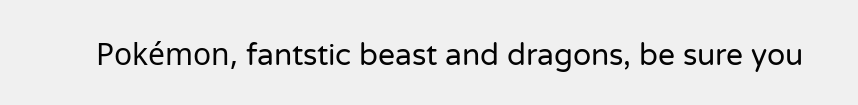Pokémon, fantstic beast and dragons, be sure you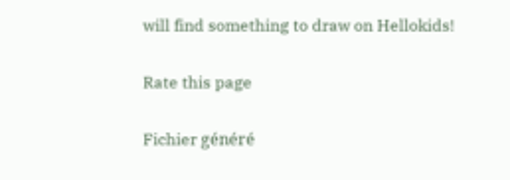will find something to draw on Hellokids!

Rate this page

Fichier généré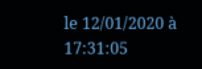le 12/01/2020 à 17:31:05